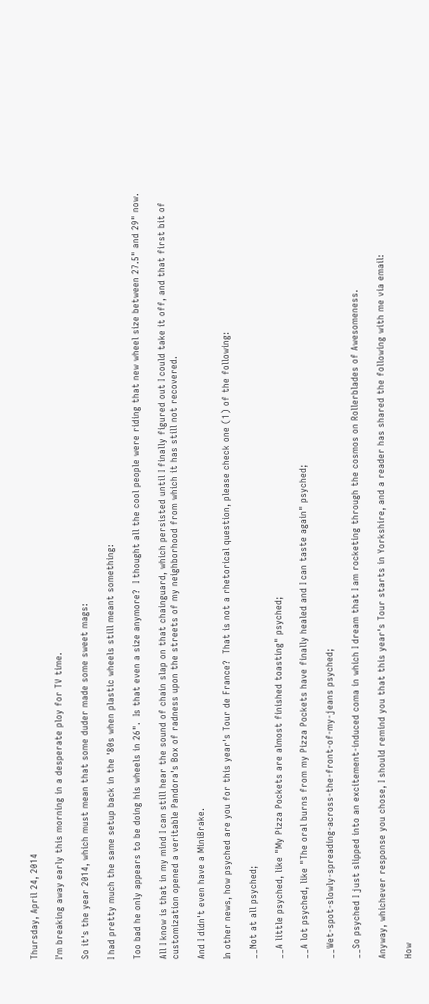Thursday, April 24, 2014

I'm breaking away early this morning in a desperate ploy for TV time.

So it's the year 2014, which must mean that some duder made some sweet mags:

I had pretty much the same setup back in the '80s when plastic wheels still meant something:

Too bad he only appears to be doing his wheels in 26".  Is that even a size anymore?  I thought all the cool people were riding that new wheel size between 27.5" and 29" now.

All I know is that in my mind I can still hear the sound of chain slap on that chainguard, which persisted until I finally figured out I could take it off, and that first bit of customization opened a veritable Pandora's Box of radness upon the streets of my neighborhood from which it has still not recovered.

And I didn't even have a MiniBrake.

In other news, how psyched are you for this year's Tour de France?  That is not a rhetorical question, please check one (1) of the following:

__Not at all psyched;

__A little psyched, like "My Pizza Pockets are almost finished toasting" psyched;

__A lot psyched, like "The oral burns from my Pizza Pockets have finally healed and I can taste again" psyched;

__Wet-spot-slowly-spreading-across-the-front-of-my-jeans psyched;

__So psyched I just slipped into an excitement-induced coma in which I dream that I am rocketing through the cosmos on Rollerblades of Awesomeness.

Anyway, whichever response you chose, I should remind you that this year's Tour starts in Yorkshire, and a reader has shared the following with me via email:

How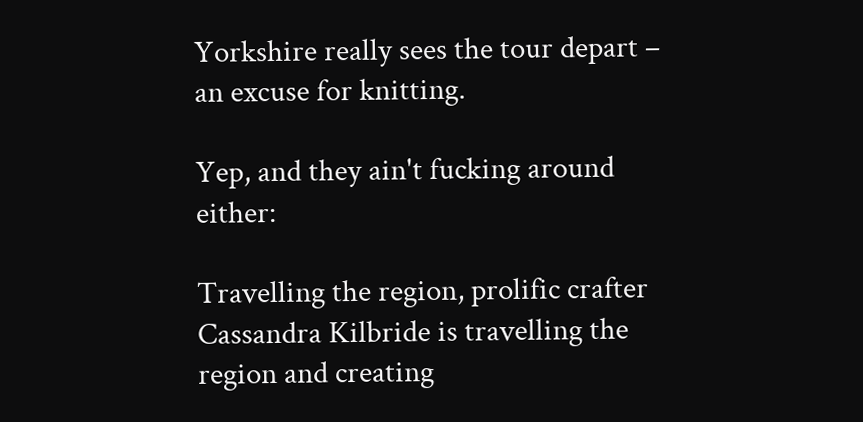Yorkshire really sees the tour depart – an excuse for knitting.

Yep, and they ain't fucking around either:

Travelling the region, prolific crafter Cassandra Kilbride is travelling the region and creating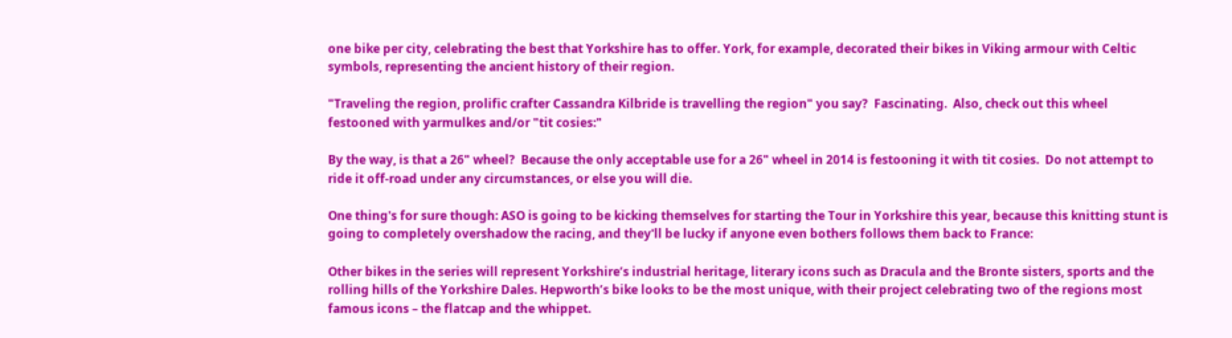one bike per city, celebrating the best that Yorkshire has to offer. York, for example, decorated their bikes in Viking armour with Celtic symbols, representing the ancient history of their region.

"Traveling the region, prolific crafter Cassandra Kilbride is travelling the region" you say?  Fascinating.  Also, check out this wheel festooned with yarmulkes and/or "tit cosies:"

By the way, is that a 26" wheel?  Because the only acceptable use for a 26" wheel in 2014 is festooning it with tit cosies.  Do not attempt to ride it off-road under any circumstances, or else you will die.

One thing's for sure though: ASO is going to be kicking themselves for starting the Tour in Yorkshire this year, because this knitting stunt is going to completely overshadow the racing, and they'll be lucky if anyone even bothers follows them back to France:

Other bikes in the series will represent Yorkshire’s industrial heritage, literary icons such as Dracula and the Bronte sisters, sports and the rolling hills of the Yorkshire Dales. Hepworth’s bike looks to be the most unique, with their project celebrating two of the regions most famous icons – the flatcap and the whippet.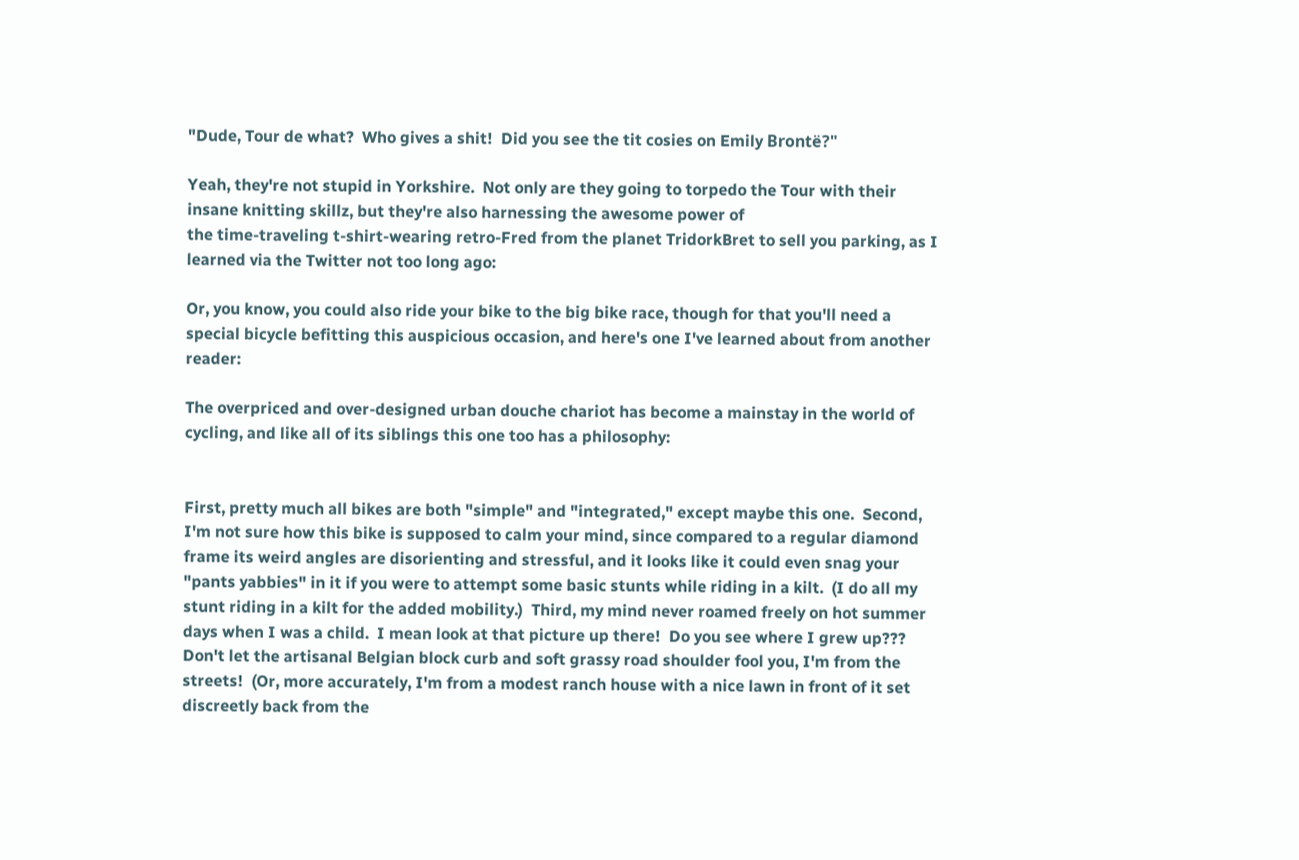"Dude, Tour de what?  Who gives a shit!  Did you see the tit cosies on Emily Brontë?"

Yeah, they're not stupid in Yorkshire.  Not only are they going to torpedo the Tour with their insane knitting skillz, but they're also harnessing the awesome power of
the time-traveling t-shirt-wearing retro-Fred from the planet TridorkBret to sell you parking, as I learned via the Twitter not too long ago:

Or, you know, you could also ride your bike to the big bike race, though for that you'll need a special bicycle befitting this auspicious occasion, and here's one I've learned about from another reader:

The overpriced and over-designed urban douche chariot has become a mainstay in the world of cycling, and like all of its siblings this one too has a philosophy:


First, pretty much all bikes are both "simple" and "integrated," except maybe this one.  Second, I'm not sure how this bike is supposed to calm your mind, since compared to a regular diamond frame its weird angles are disorienting and stressful, and it looks like it could even snag your "pants yabbies" in it if you were to attempt some basic stunts while riding in a kilt.  (I do all my stunt riding in a kilt for the added mobility.)  Third, my mind never roamed freely on hot summer days when I was a child.  I mean look at that picture up there!  Do you see where I grew up???  Don't let the artisanal Belgian block curb and soft grassy road shoulder fool you, I'm from the streets!  (Or, more accurately, I'm from a modest ranch house with a nice lawn in front of it set discreetly back from the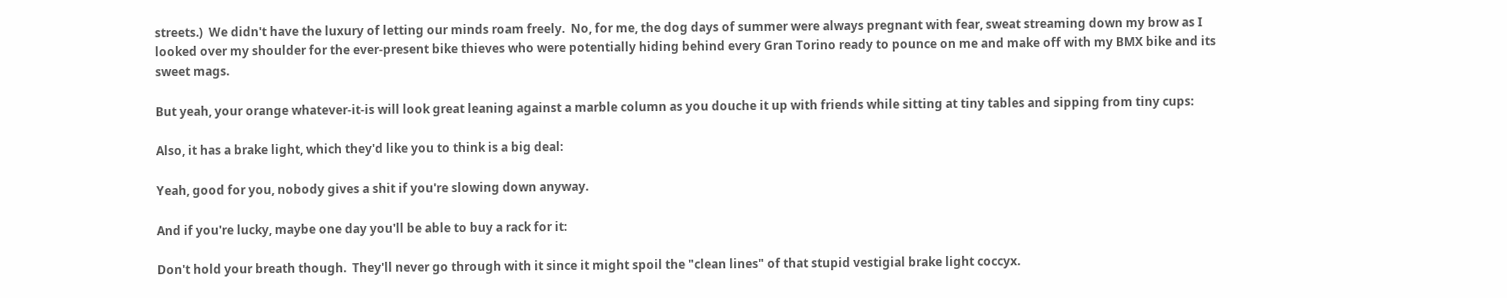streets.)  We didn't have the luxury of letting our minds roam freely.  No, for me, the dog days of summer were always pregnant with fear, sweat streaming down my brow as I looked over my shoulder for the ever-present bike thieves who were potentially hiding behind every Gran Torino ready to pounce on me and make off with my BMX bike and its sweet mags.

But yeah, your orange whatever-it-is will look great leaning against a marble column as you douche it up with friends while sitting at tiny tables and sipping from tiny cups:

Also, it has a brake light, which they'd like you to think is a big deal:

Yeah, good for you, nobody gives a shit if you're slowing down anyway.

And if you're lucky, maybe one day you'll be able to buy a rack for it:

Don't hold your breath though.  They'll never go through with it since it might spoil the "clean lines" of that stupid vestigial brake light coccyx.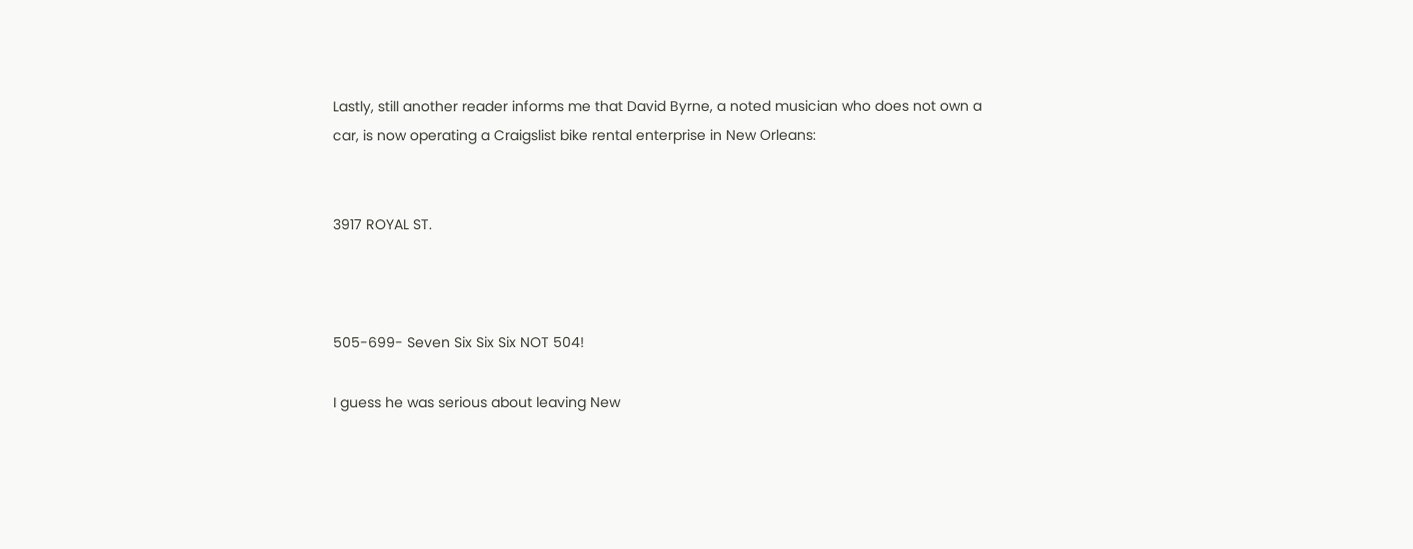Lastly, still another reader informs me that David Byrne, a noted musician who does not own a car, is now operating a Craigslist bike rental enterprise in New Orleans:


3917 ROYAL ST.



505-699- Seven Six Six Six NOT 504!

I guess he was serious about leaving New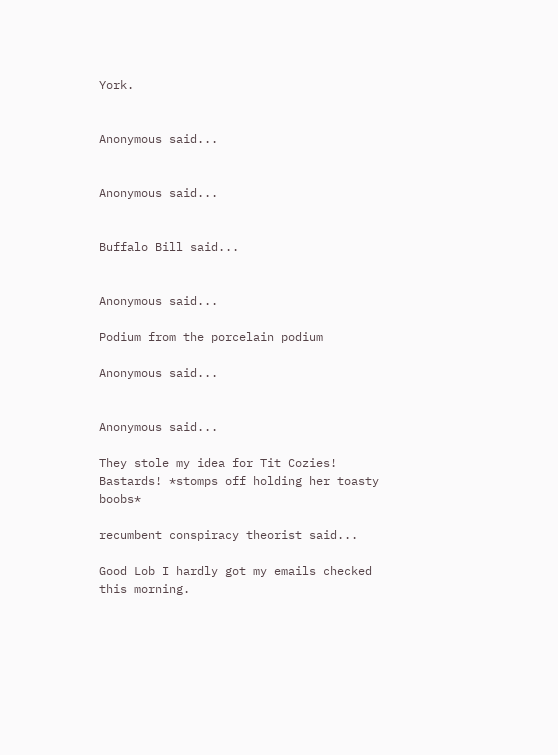York.


Anonymous said...


Anonymous said...


Buffalo Bill said...


Anonymous said...

Podium from the porcelain podium

Anonymous said...


Anonymous said...

They stole my idea for Tit Cozies! Bastards! *stomps off holding her toasty boobs*

recumbent conspiracy theorist said...

Good Lob I hardly got my emails checked this morning.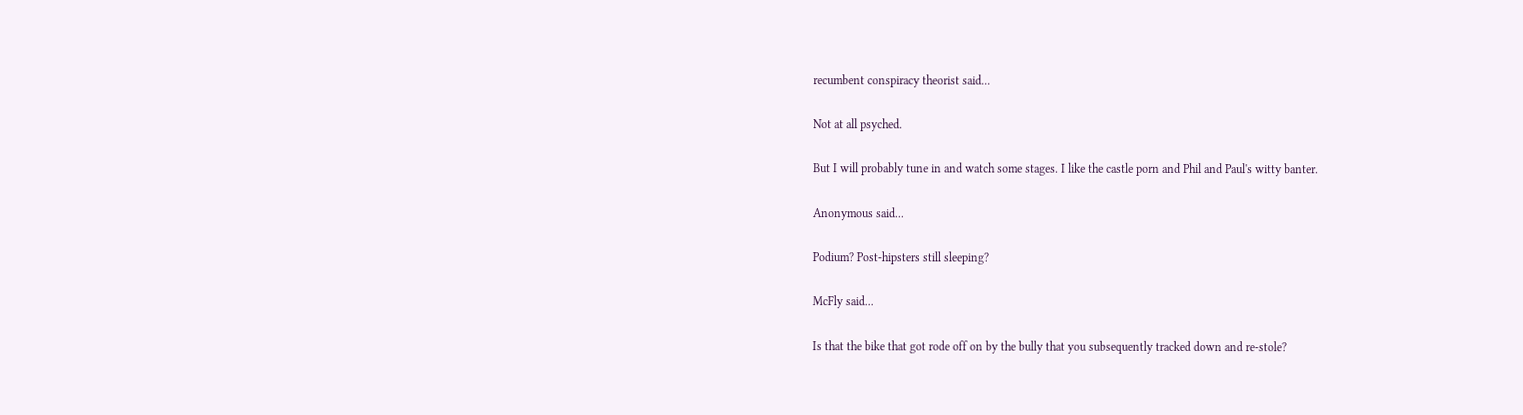recumbent conspiracy theorist said...

Not at all psyched.

But I will probably tune in and watch some stages. I like the castle porn and Phil and Paul's witty banter.

Anonymous said...

Podium? Post-hipsters still sleeping?

McFly said...

Is that the bike that got rode off on by the bully that you subsequently tracked down and re-stole?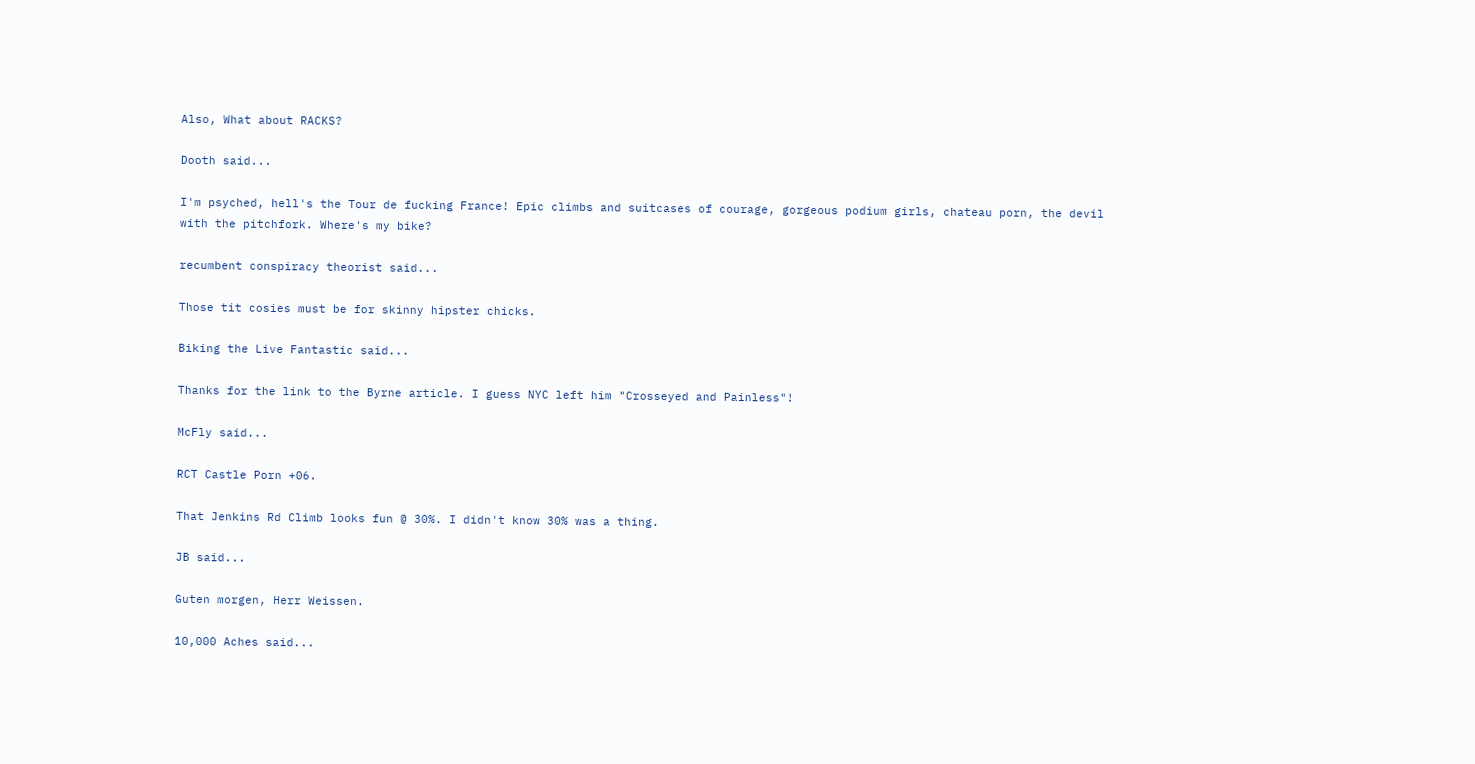Also, What about RACKS?

Dooth said...

I'm psyched, hell's the Tour de fucking France! Epic climbs and suitcases of courage, gorgeous podium girls, chateau porn, the devil with the pitchfork. Where's my bike?

recumbent conspiracy theorist said...

Those tit cosies must be for skinny hipster chicks.

Biking the Live Fantastic said...

Thanks for the link to the Byrne article. I guess NYC left him "Crosseyed and Painless"!

McFly said...

RCT Castle Porn +06.

That Jenkins Rd Climb looks fun @ 30%. I didn't know 30% was a thing.

JB said...

Guten morgen, Herr Weissen.

10,000 Aches said...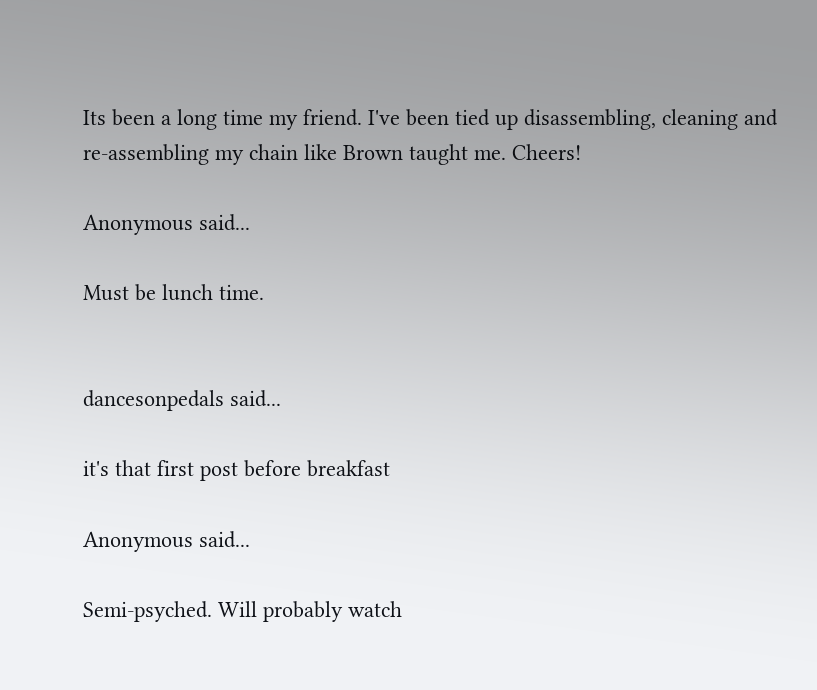Its been a long time my friend. I've been tied up disassembling, cleaning and re-assembling my chain like Brown taught me. Cheers!

Anonymous said...

Must be lunch time.


dancesonpedals said...

it's that first post before breakfast

Anonymous said...

Semi-psyched. Will probably watch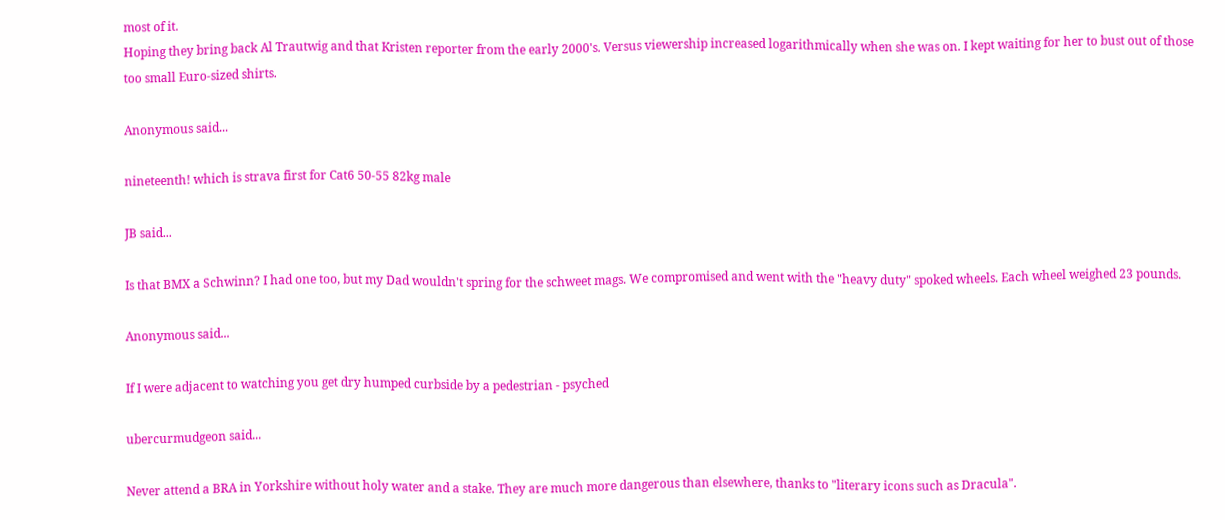most of it.
Hoping they bring back Al Trautwig and that Kristen reporter from the early 2000's. Versus viewership increased logarithmically when she was on. I kept waiting for her to bust out of those too small Euro-sized shirts.

Anonymous said...

nineteenth! which is strava first for Cat6 50-55 82kg male

JB said...

Is that BMX a Schwinn? I had one too, but my Dad wouldn't spring for the schweet mags. We compromised and went with the "heavy duty" spoked wheels. Each wheel weighed 23 pounds.

Anonymous said...

If I were adjacent to watching you get dry humped curbside by a pedestrian - psyched

ubercurmudgeon said...

Never attend a BRA in Yorkshire without holy water and a stake. They are much more dangerous than elsewhere, thanks to "literary icons such as Dracula".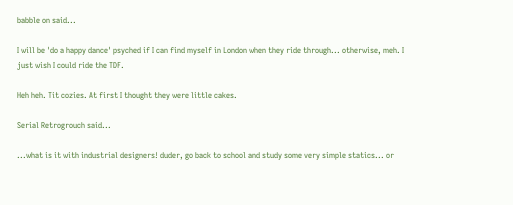babble on said...

I will be 'do a happy dance' psyched if I can find myself in London when they ride through... otherwise, meh. I just wish I could ride the TDF.

Heh heh. Tit cozies. At first I thought they were little cakes.

Serial Retrogrouch said...

...what is it with industrial designers! duder, go back to school and study some very simple statics... or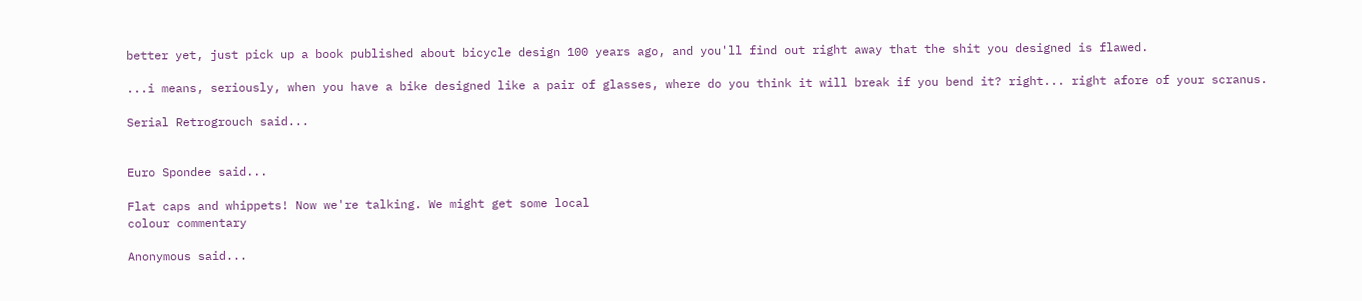better yet, just pick up a book published about bicycle design 100 years ago, and you'll find out right away that the shit you designed is flawed.

...i means, seriously, when you have a bike designed like a pair of glasses, where do you think it will break if you bend it? right... right afore of your scranus.

Serial Retrogrouch said...


Euro Spondee said...

Flat caps and whippets! Now we're talking. We might get some local
colour commentary

Anonymous said...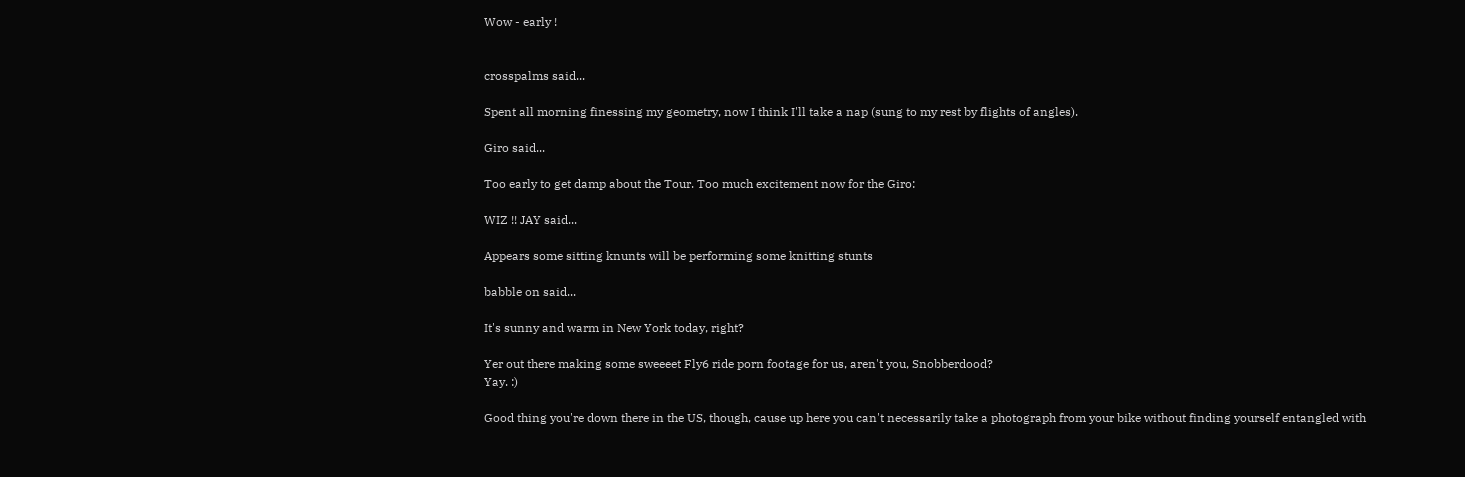Wow - early !


crosspalms said...

Spent all morning finessing my geometry, now I think I'll take a nap (sung to my rest by flights of angles).

Giro said...

Too early to get damp about the Tour. Too much excitement now for the Giro:

WIZ !! JAY said...

Appears some sitting knunts will be performing some knitting stunts

babble on said...

It's sunny and warm in New York today, right?

Yer out there making some sweeeet Fly6 ride porn footage for us, aren't you, Snobberdood?
Yay. :)

Good thing you're down there in the US, though, cause up here you can't necessarily take a photograph from your bike without finding yourself entangled with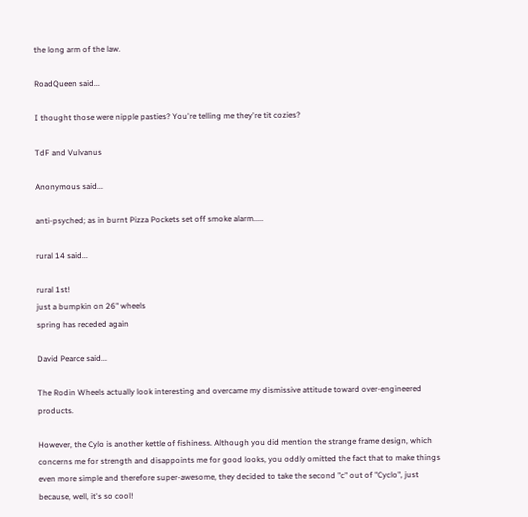the long arm of the law.

RoadQueen said...

I thought those were nipple pasties? You're telling me they're tit cozies?

TdF and Vulvanus

Anonymous said...

anti-psyched; as in burnt Pizza Pockets set off smoke alarm.....

rural 14 said...

rural 1st!
just a bumpkin on 26" wheels
spring has receded again

David Pearce said...

The Rodin Wheels actually look interesting and overcame my dismissive attitude toward over-engineered products.

However, the Cylo is another kettle of fishiness. Although you did mention the strange frame design, which concerns me for strength and disappoints me for good looks, you oddly omitted the fact that to make things even more simple and therefore super-awesome, they decided to take the second "c" out of "Cyclo", just because, well, it's so cool!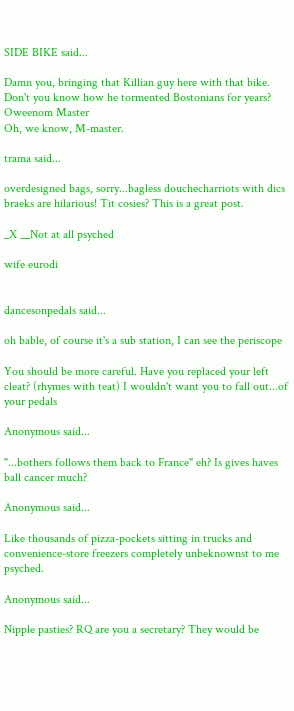SIDE BIKE said...

Damn you, bringing that Killian guy here with that bike. Don't you know how he tormented Bostonians for years?
Oweenom Master
Oh, we know, M-master.

trama said...

overdesigned bags, sorry...bagless douchecharriots with dics braeks are hilarious! Tit cosies? This is a great post.

_X __Not at all psyched

wife eurodi


dancesonpedals said...

oh bable, of course it's a sub station, I can see the periscope

You should be more careful. Have you replaced your left cleat? (rhymes with teat) I wouldn't want you to fall out...of your pedals

Anonymous said...

"...bothers follows them back to France" eh? Is gives haves ball cancer much?

Anonymous said...

Like thousands of pizza-pockets sitting in trucks and convenience-store freezers completely unbeknownst to me psyched.

Anonymous said...

Nipple pasties? RQ are you a secretary? They would be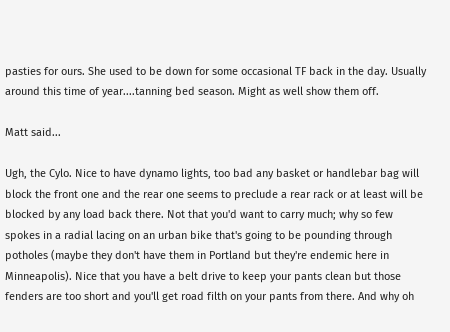pasties for ours. She used to be down for some occasional TF back in the day. Usually around this time of year....tanning bed season. Might as well show them off.

Matt said...

Ugh, the Cylo. Nice to have dynamo lights, too bad any basket or handlebar bag will block the front one and the rear one seems to preclude a rear rack or at least will be blocked by any load back there. Not that you'd want to carry much; why so few spokes in a radial lacing on an urban bike that's going to be pounding through potholes (maybe they don't have them in Portland but they're endemic here in Minneapolis). Nice that you have a belt drive to keep your pants clean but those fenders are too short and you'll get road filth on your pants from there. And why oh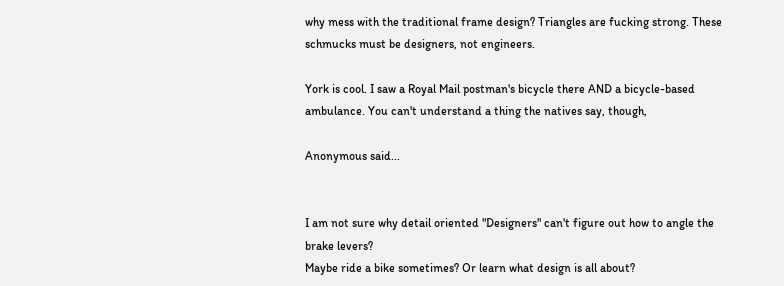why mess with the traditional frame design? Triangles are fucking strong. These schmucks must be designers, not engineers.

York is cool. I saw a Royal Mail postman's bicycle there AND a bicycle-based ambulance. You can't understand a thing the natives say, though,

Anonymous said...


I am not sure why detail oriented "Designers" can't figure out how to angle the brake levers?
Maybe ride a bike sometimes? Or learn what design is all about?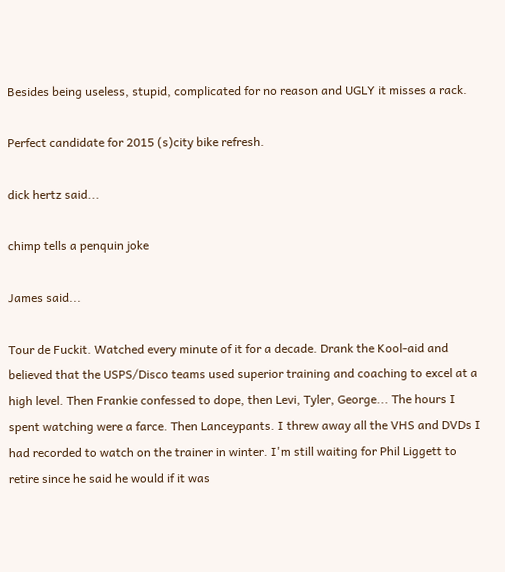Besides being useless, stupid, complicated for no reason and UGLY it misses a rack.

Perfect candidate for 2015 (s)city bike refresh.

dick hertz said...

chimp tells a penquin joke

James said...

Tour de Fuckit. Watched every minute of it for a decade. Drank the Kool-aid and believed that the USPS/Disco teams used superior training and coaching to excel at a high level. Then Frankie confessed to dope, then Levi, Tyler, George... The hours I spent watching were a farce. Then Lanceypants. I threw away all the VHS and DVDs I had recorded to watch on the trainer in winter. I'm still waiting for Phil Liggett to retire since he said he would if it was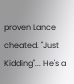proven Lance cheated. "Just Kidding"... He's a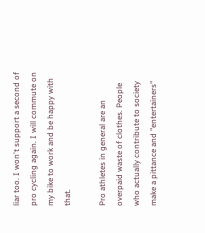liar too. I won't support a second of pro cycling again. I will commute on my bike to work and be happy with that.

Pro athletes in general are an overpaid waste of clothes. People who actually contribute to society make a pittance and "entertainers"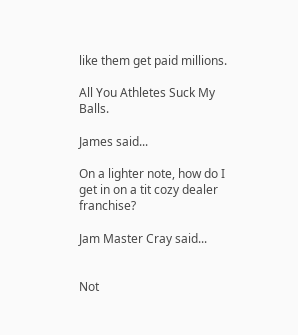like them get paid millions.

All You Athletes Suck My Balls.

James said...

On a lighter note, how do I get in on a tit cozy dealer franchise?

Jam Master Cray said...


Not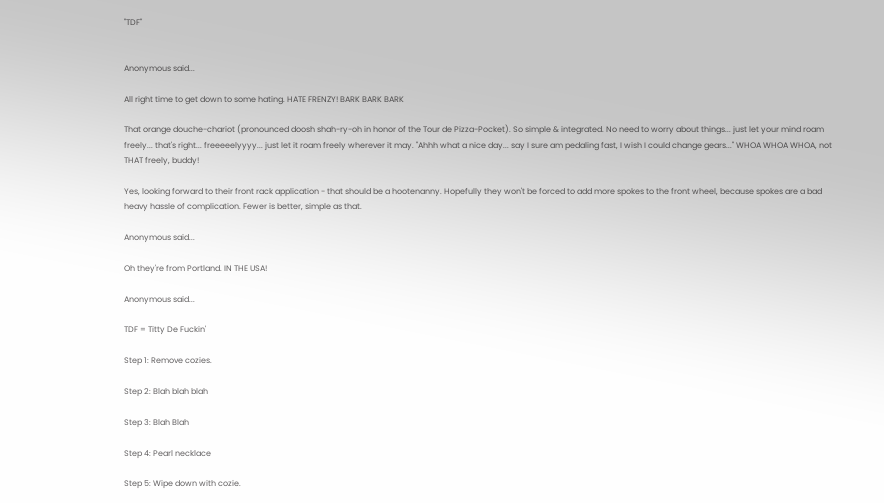"TDF"


Anonymous said...

All right time to get down to some hating. HATE FRENZY! BARK BARK BARK

That orange douche-chariot (pronounced doosh shah-ry-oh in honor of the Tour de Pizza-Pocket). So simple & integrated. No need to worry about things... just let your mind roam freely... that's right... freeeeelyyyy... just let it roam freely wherever it may. "Ahhh what a nice day... say I sure am pedaling fast, I wish I could change gears..." WHOA WHOA WHOA, not THAT freely, buddy!

Yes, looking forward to their front rack application - that should be a hootenanny. Hopefully they won't be forced to add more spokes to the front wheel, because spokes are a bad heavy hassle of complication. Fewer is better, simple as that.

Anonymous said...

Oh they're from Portland. IN THE USA!

Anonymous said...

TDF = Titty De Fuckin'

Step 1: Remove cozies.

Step 2: Blah blah blah

Step 3: Blah Blah

Step 4: Pearl necklace

Step 5: Wipe down with cozie.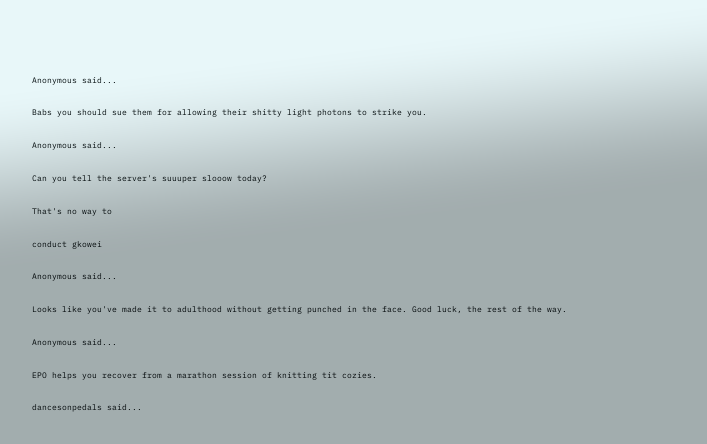Anonymous said...

Babs you should sue them for allowing their shitty light photons to strike you.

Anonymous said...

Can you tell the server's suuuper slooow today?

That's no way to

conduct gkowei

Anonymous said...

Looks like you've made it to adulthood without getting punched in the face. Good luck, the rest of the way.

Anonymous said...

EPO helps you recover from a marathon session of knitting tit cozies.

dancesonpedals said...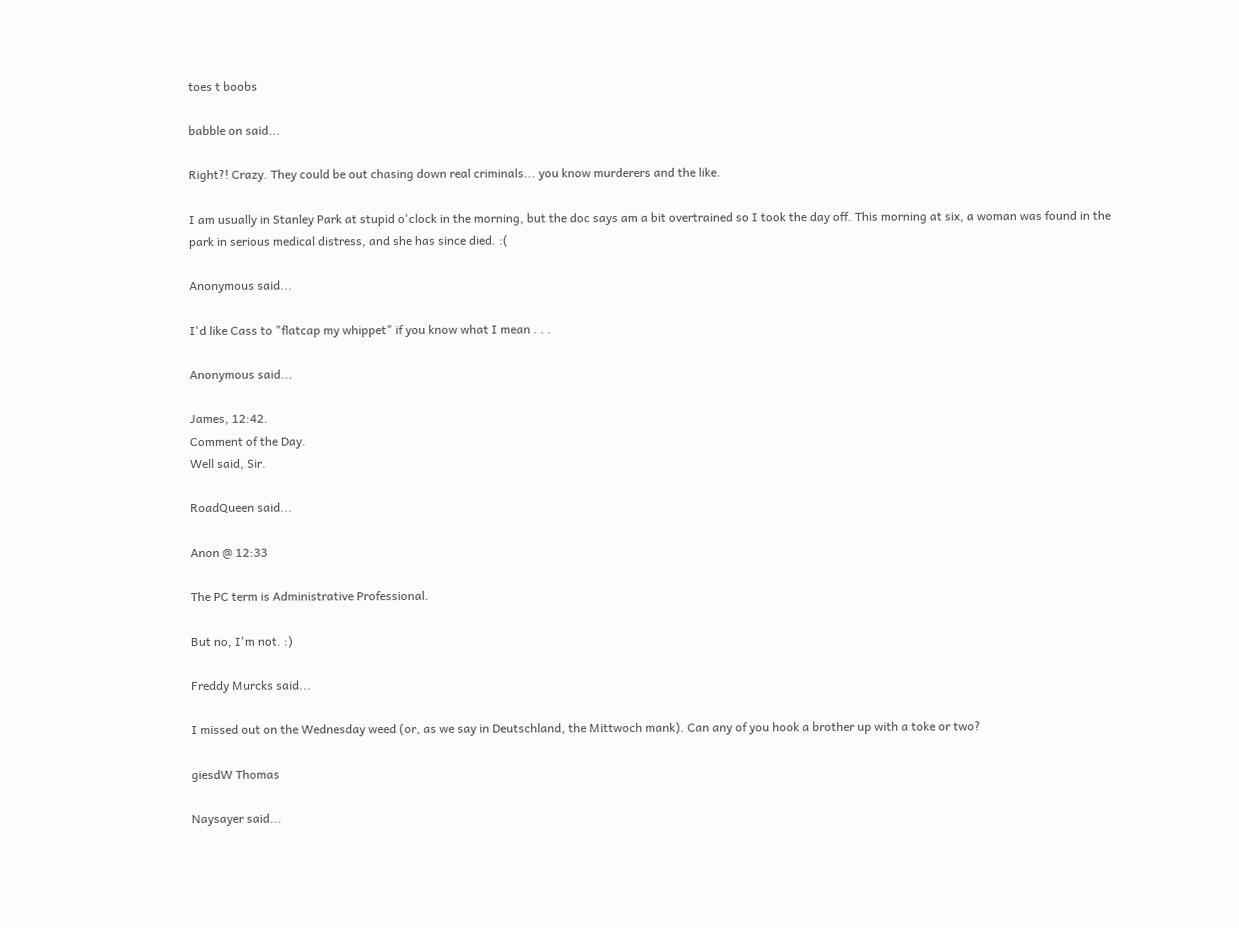toes t boobs

babble on said...

Right?! Crazy. They could be out chasing down real criminals... you know murderers and the like.

I am usually in Stanley Park at stupid o'clock in the morning, but the doc says am a bit overtrained so I took the day off. This morning at six, a woman was found in the park in serious medical distress, and she has since died. :(

Anonymous said...

I'd like Cass to "flatcap my whippet" if you know what I mean . . .

Anonymous said...

James, 12:42.
Comment of the Day.
Well said, Sir.

RoadQueen said...

Anon @ 12:33

The PC term is Administrative Professional.

But no, I'm not. :)

Freddy Murcks said...

I missed out on the Wednesday weed (or, as we say in Deutschland, the Mittwoch mank). Can any of you hook a brother up with a toke or two?

giesdW Thomas

Naysayer said...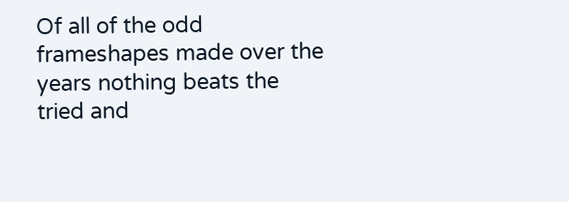Of all of the odd frameshapes made over the years nothing beats the tried and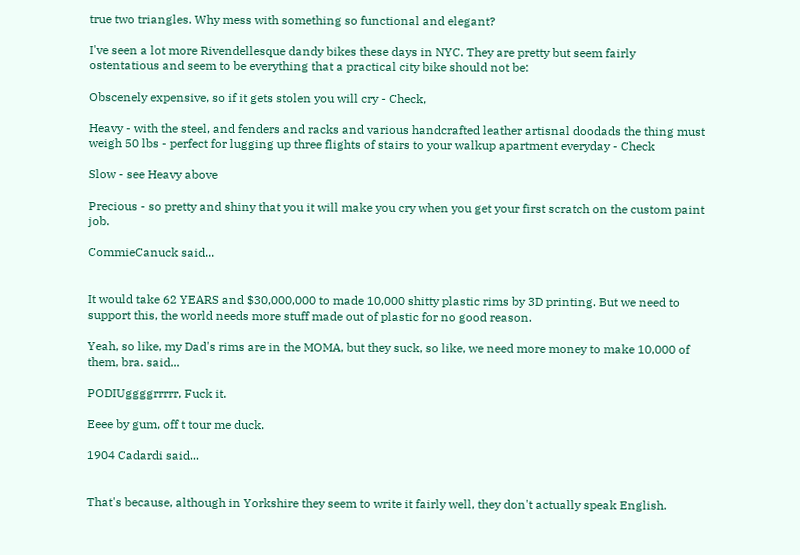true two triangles. Why mess with something so functional and elegant?

I've seen a lot more Rivendellesque dandy bikes these days in NYC. They are pretty but seem fairly ostentatious and seem to be everything that a practical city bike should not be:

Obscenely expensive, so if it gets stolen you will cry - Check,

Heavy - with the steel, and fenders and racks and various handcrafted leather artisnal doodads the thing must weigh 50 lbs - perfect for lugging up three flights of stairs to your walkup apartment everyday - Check

Slow - see Heavy above

Precious - so pretty and shiny that you it will make you cry when you get your first scratch on the custom paint job.

CommieCanuck said...


It would take 62 YEARS and $30,000,000 to made 10,000 shitty plastic rims by 3D printing. But we need to support this, the world needs more stuff made out of plastic for no good reason.

Yeah, so like, my Dad's rims are in the MOMA, but they suck, so like, we need more money to make 10,000 of them, bra. said...

PODIUggggrrrrr, Fuck it.

Eeee by gum, off t tour me duck.

1904 Cadardi said...


That's because, although in Yorkshire they seem to write it fairly well, they don't actually speak English.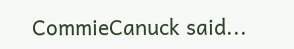CommieCanuck said...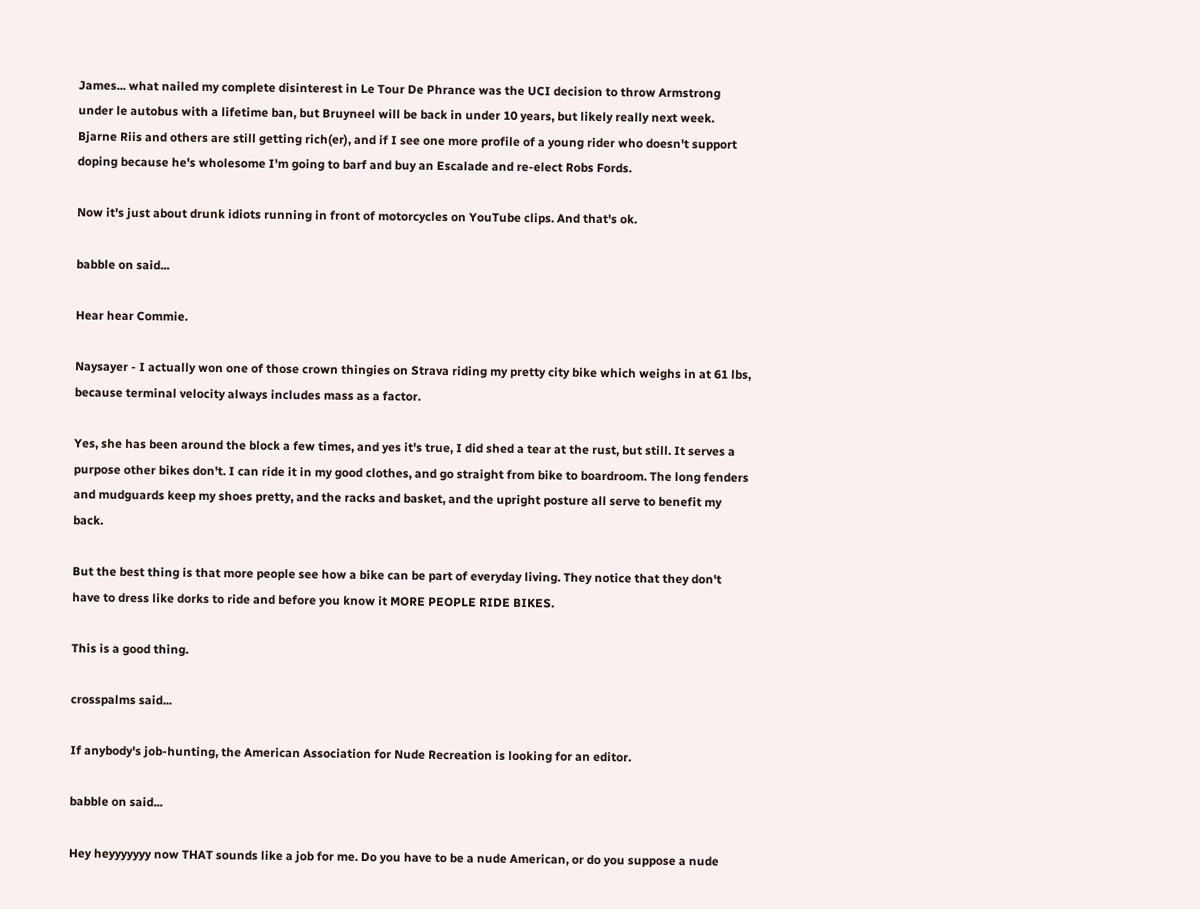James... what nailed my complete disinterest in Le Tour De Phrance was the UCI decision to throw Armstrong under le autobus with a lifetime ban, but Bruyneel will be back in under 10 years, but likely really next week. Bjarne Riis and others are still getting rich(er), and if I see one more profile of a young rider who doesn't support doping because he's wholesome I'm going to barf and buy an Escalade and re-elect Robs Fords.

Now it's just about drunk idiots running in front of motorcycles on YouTube clips. And that's ok.

babble on said...

Hear hear Commie.

Naysayer - I actually won one of those crown thingies on Strava riding my pretty city bike which weighs in at 61 lbs, because terminal velocity always includes mass as a factor.

Yes, she has been around the block a few times, and yes it's true, I did shed a tear at the rust, but still. It serves a purpose other bikes don't. I can ride it in my good clothes, and go straight from bike to boardroom. The long fenders and mudguards keep my shoes pretty, and the racks and basket, and the upright posture all serve to benefit my back.

But the best thing is that more people see how a bike can be part of everyday living. They notice that they don't have to dress like dorks to ride and before you know it MORE PEOPLE RIDE BIKES.

This is a good thing.

crosspalms said...

If anybody's job-hunting, the American Association for Nude Recreation is looking for an editor.

babble on said...

Hey heyyyyyyy now THAT sounds like a job for me. Do you have to be a nude American, or do you suppose a nude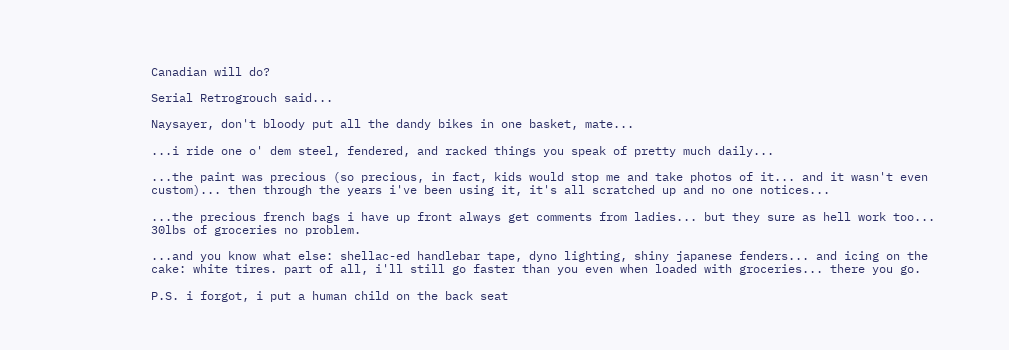Canadian will do?

Serial Retrogrouch said...

Naysayer, don't bloody put all the dandy bikes in one basket, mate...

...i ride one o' dem steel, fendered, and racked things you speak of pretty much daily...

...the paint was precious (so precious, in fact, kids would stop me and take photos of it... and it wasn't even custom)... then through the years i've been using it, it's all scratched up and no one notices...

...the precious french bags i have up front always get comments from ladies... but they sure as hell work too... 30lbs of groceries no problem.

...and you know what else: shellac-ed handlebar tape, dyno lighting, shiny japanese fenders... and icing on the cake: white tires. part of all, i'll still go faster than you even when loaded with groceries... there you go.

P.S. i forgot, i put a human child on the back seat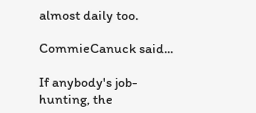almost daily too.

CommieCanuck said...

If anybody's job-hunting, the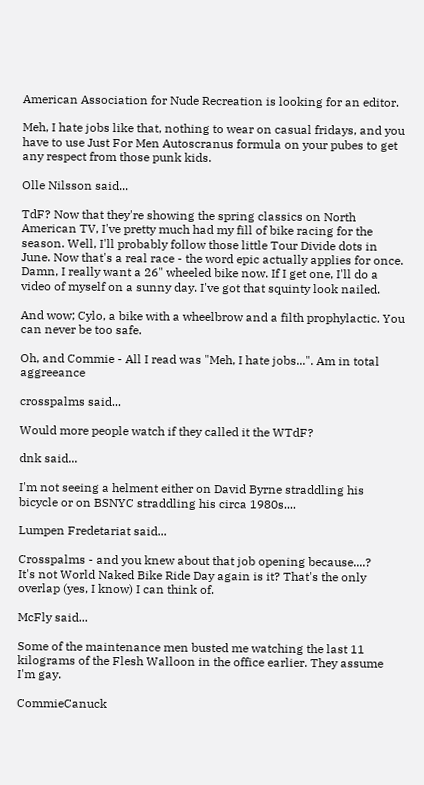American Association for Nude Recreation is looking for an editor.

Meh, I hate jobs like that, nothing to wear on casual fridays, and you have to use Just For Men Autoscranus formula on your pubes to get any respect from those punk kids.

Olle Nilsson said...

TdF? Now that they're showing the spring classics on North American TV, I've pretty much had my fill of bike racing for the season. Well, I'll probably follow those little Tour Divide dots in June. Now that's a real race - the word epic actually applies for once.
Damn, I really want a 26" wheeled bike now. If I get one, I'll do a video of myself on a sunny day. I've got that squinty look nailed.

And wow; Cylo, a bike with a wheelbrow and a filth prophylactic. You can never be too safe.

Oh, and Commie - All I read was "Meh, I hate jobs...". Am in total aggreeance

crosspalms said...

Would more people watch if they called it the WTdF?

dnk said...

I'm not seeing a helment either on David Byrne straddling his bicycle or on BSNYC straddling his circa 1980s....

Lumpen Fredetariat said...

Crosspalms - and you knew about that job opening because....?
It's not World Naked Bike Ride Day again is it? That's the only overlap (yes, I know) I can think of.

McFly said...

Some of the maintenance men busted me watching the last 11 kilograms of the Flesh Walloon in the office earlier. They assume I'm gay.

CommieCanuck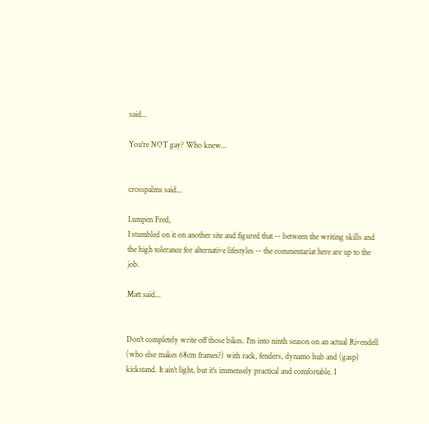said...

You're NOT gay? Who knew...


crosspalms said...

Lumpen Fred,
I stumbled on it on another site and figured that -- between the writing skills and the high tolerance for alternative lifestyles -- the commentariat here are up to the job.

Matt said...


Don't completely write off those bikes. I'm into ninth season on an actual Rivendell (who else makes 68cm frames?) with rack, fenders, dynamo hub and (gasp) kickstand. It ain't light, but it's immensely practical and comfortable. I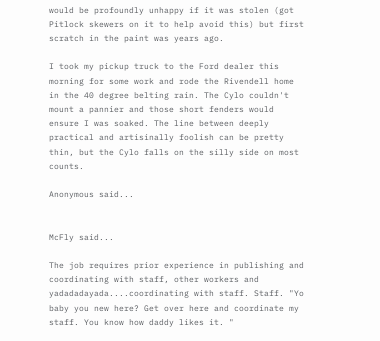would be profoundly unhappy if it was stolen (got Pitlock skewers on it to help avoid this) but first scratch in the paint was years ago.

I took my pickup truck to the Ford dealer this morning for some work and rode the Rivendell home in the 40 degree belting rain. The Cylo couldn't mount a pannier and those short fenders would ensure I was soaked. The line between deeply practical and artisinally foolish can be pretty thin, but the Cylo falls on the silly side on most counts.

Anonymous said...


McFly said...

The job requires prior experience in publishing and coordinating with staff, other workers and yadadadayada....coordinating with staff. Staff. "Yo baby you new here? Get over here and coordinate my staff. You know how daddy likes it. "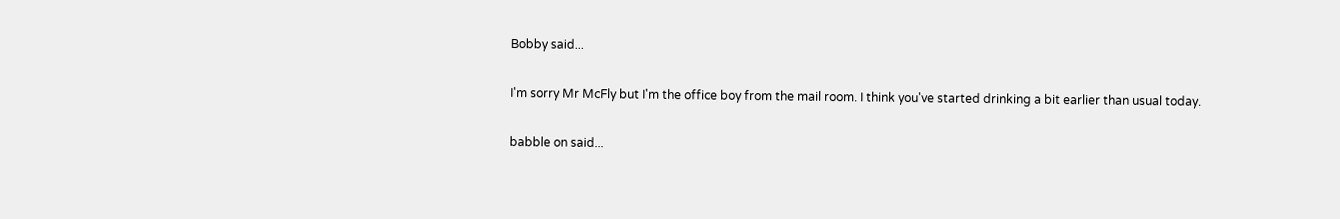Bobby said...

I'm sorry Mr McFly but I'm the office boy from the mail room. I think you've started drinking a bit earlier than usual today.

babble on said...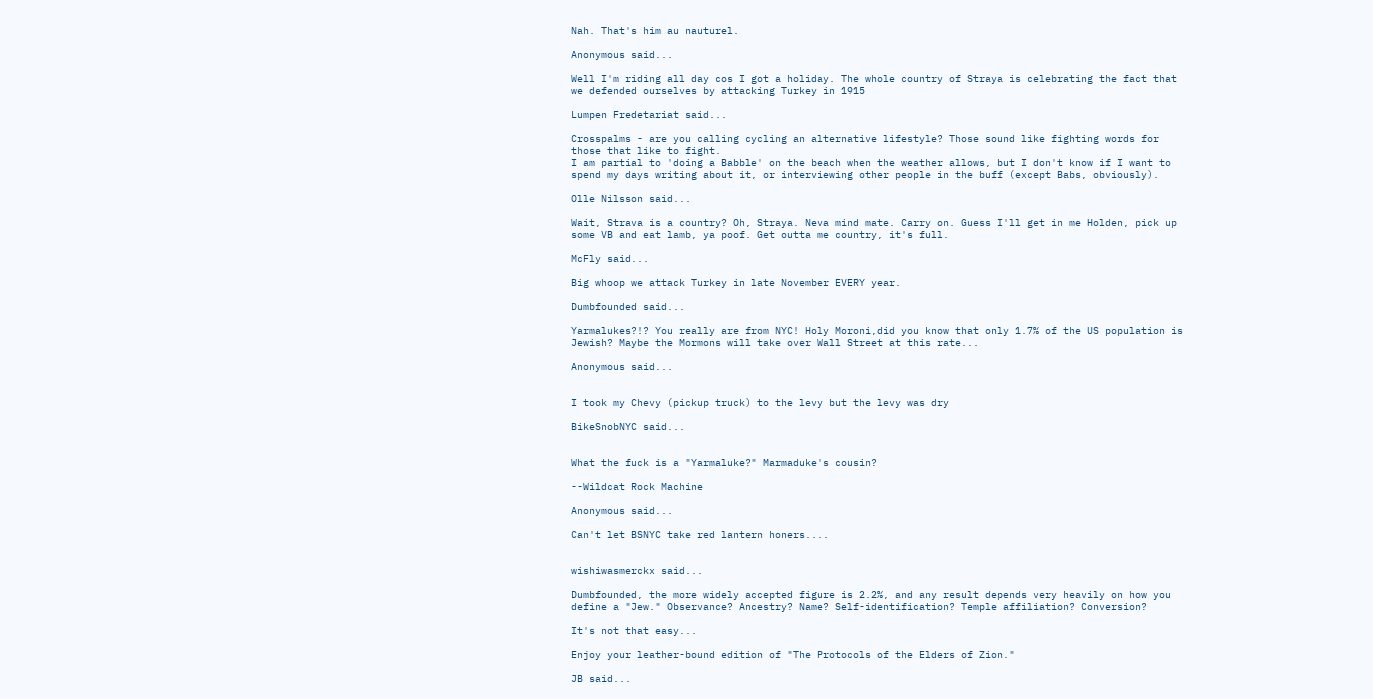Nah. That's him au nauturel.

Anonymous said...

Well I'm riding all day cos I got a holiday. The whole country of Straya is celebrating the fact that we defended ourselves by attacking Turkey in 1915

Lumpen Fredetariat said...

Crosspalms - are you calling cycling an alternative lifestyle? Those sound like fighting words for those that like to fight.
I am partial to 'doing a Babble' on the beach when the weather allows, but I don't know if I want to spend my days writing about it, or interviewing other people in the buff (except Babs, obviously).

Olle Nilsson said...

Wait, Strava is a country? Oh, Straya. Neva mind mate. Carry on. Guess I'll get in me Holden, pick up some VB and eat lamb, ya poof. Get outta me country, it's full.

McFly said...

Big whoop we attack Turkey in late November EVERY year.

Dumbfounded said...

Yarmalukes?!? You really are from NYC! Holy Moroni,did you know that only 1.7% of the US population is Jewish? Maybe the Mormons will take over Wall Street at this rate...

Anonymous said...


I took my Chevy (pickup truck) to the levy but the levy was dry

BikeSnobNYC said...


What the fuck is a "Yarmaluke?" Marmaduke's cousin?

--Wildcat Rock Machine

Anonymous said...

Can't let BSNYC take red lantern honers....


wishiwasmerckx said...

Dumbfounded, the more widely accepted figure is 2.2%, and any result depends very heavily on how you define a "Jew." Observance? Ancestry? Name? Self-identification? Temple affiliation? Conversion?

It's not that easy...

Enjoy your leather-bound edition of "The Protocols of the Elders of Zion."

JB said...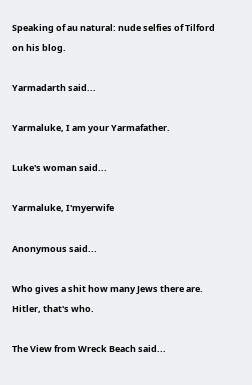Speaking of au natural: nude selfies of Tilford on his blog.

Yarmadarth said...

Yarmaluke, I am your Yarmafather.

Luke's woman said...

Yarmaluke, I'myerwife

Anonymous said...

Who gives a shit how many Jews there are. Hitler, that's who.

The View from Wreck Beach said...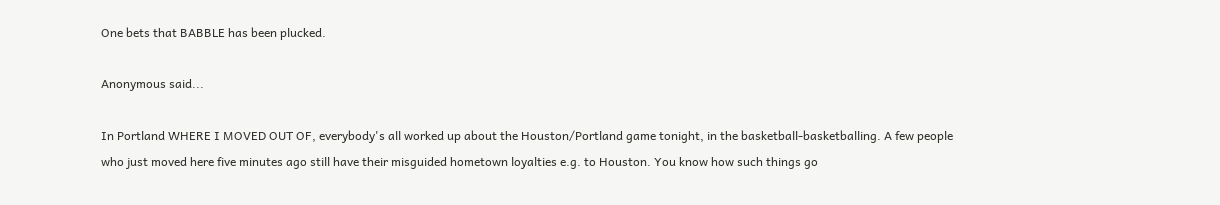One bets that BABBLE has been plucked.

Anonymous said...

In Portland WHERE I MOVED OUT OF, everybody's all worked up about the Houston/Portland game tonight, in the basketball-basketballing. A few people who just moved here five minutes ago still have their misguided hometown loyalties e.g. to Houston. You know how such things go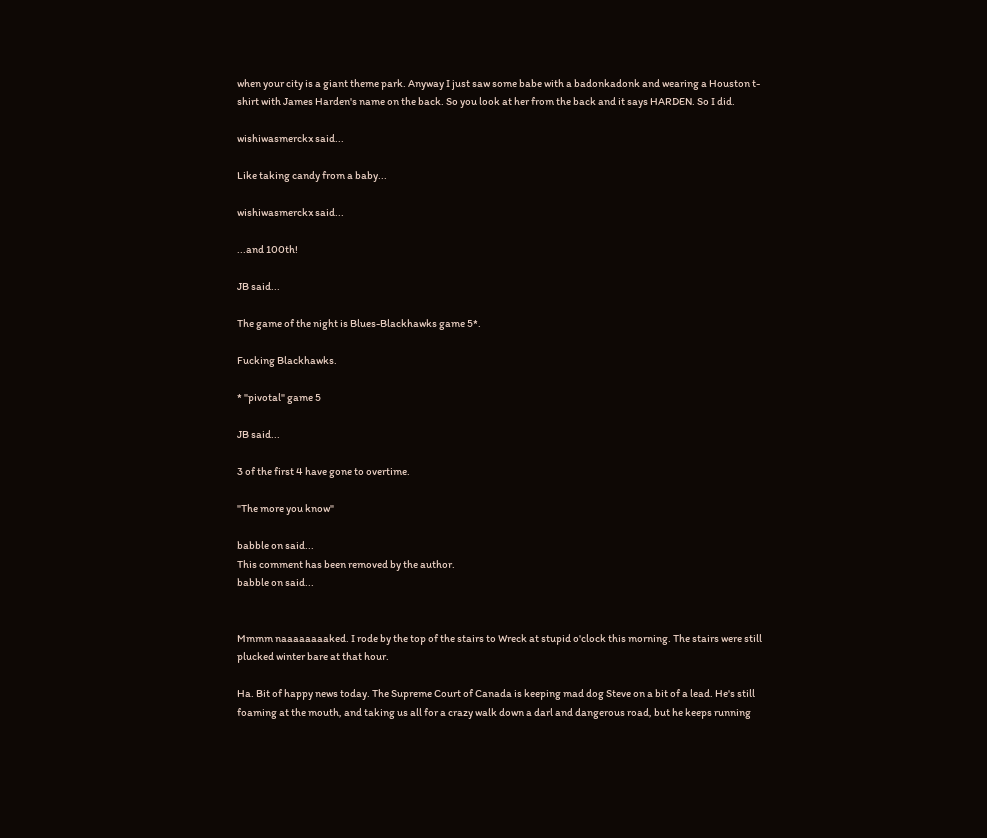when your city is a giant theme park. Anyway I just saw some babe with a badonkadonk and wearing a Houston t-shirt with James Harden's name on the back. So you look at her from the back and it says HARDEN. So I did.

wishiwasmerckx said...

Like taking candy from a baby...

wishiwasmerckx said...

...and 100th!

JB said...

The game of the night is Blues-Blackhawks game 5*.

Fucking Blackhawks.

* "pivotal" game 5

JB said...

3 of the first 4 have gone to overtime.

"The more you know"

babble on said...
This comment has been removed by the author.
babble on said...


Mmmm naaaaaaaaked. I rode by the top of the stairs to Wreck at stupid o'clock this morning. The stairs were still plucked winter bare at that hour.

Ha. Bit of happy news today. The Supreme Court of Canada is keeping mad dog Steve on a bit of a lead. He's still foaming at the mouth, and taking us all for a crazy walk down a darl and dangerous road, but he keeps running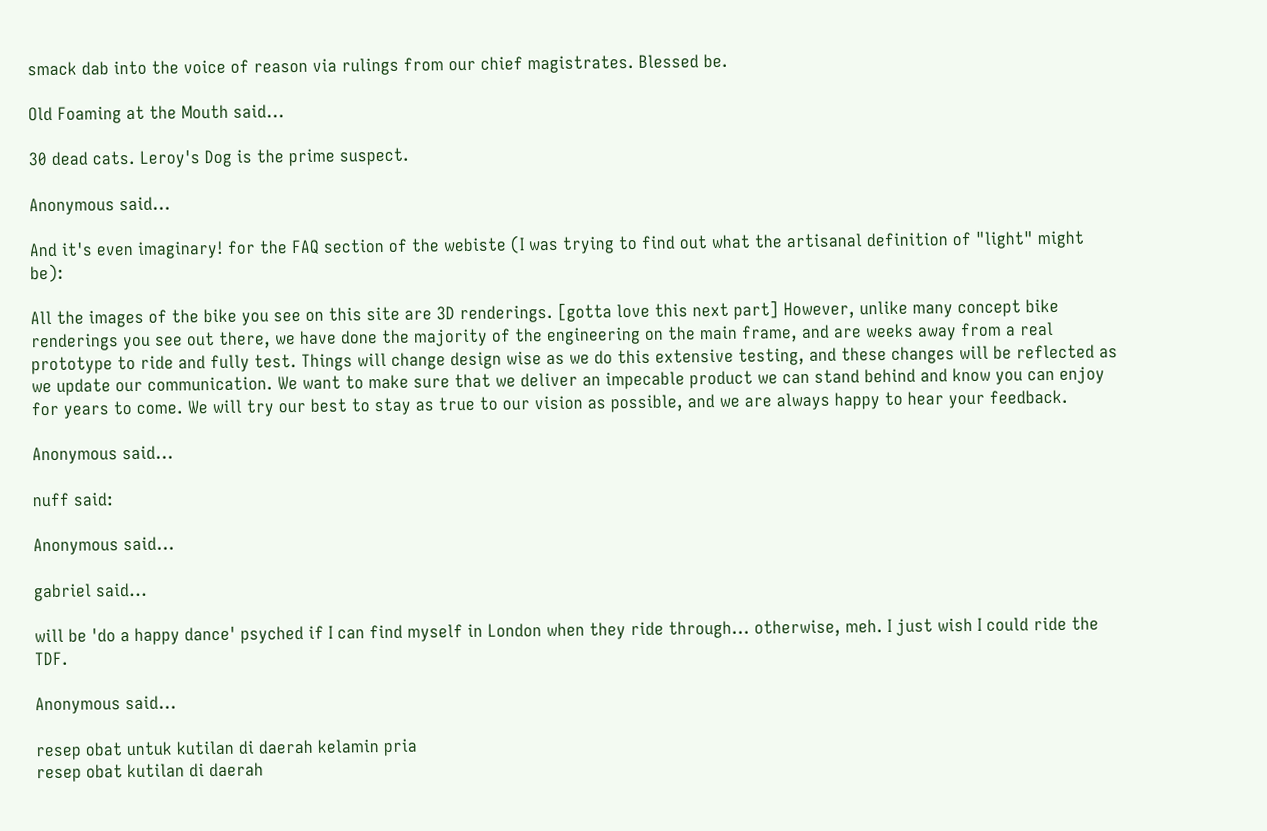smack dab into the voice of reason via rulings from our chief magistrates. Blessed be.

Old Foaming at the Mouth said...

30 dead cats. Leroy's Dog is the prime suspect.

Anonymous said...

And it's even imaginary! for the FAQ section of the webiste (I was trying to find out what the artisanal definition of "light" might be):

All the images of the bike you see on this site are 3D renderings. [gotta love this next part] However, unlike many concept bike renderings you see out there, we have done the majority of the engineering on the main frame, and are weeks away from a real prototype to ride and fully test. Things will change design wise as we do this extensive testing, and these changes will be reflected as we update our communication. We want to make sure that we deliver an impecable product we can stand behind and know you can enjoy for years to come. We will try our best to stay as true to our vision as possible, and we are always happy to hear your feedback.

Anonymous said...

nuff said:

Anonymous said...

gabriel said...

will be 'do a happy dance' psyched if I can find myself in London when they ride through... otherwise, meh. I just wish I could ride the TDF.

Anonymous said...

resep obat untuk kutilan di daerah kelamin pria
resep obat kutilan di daerah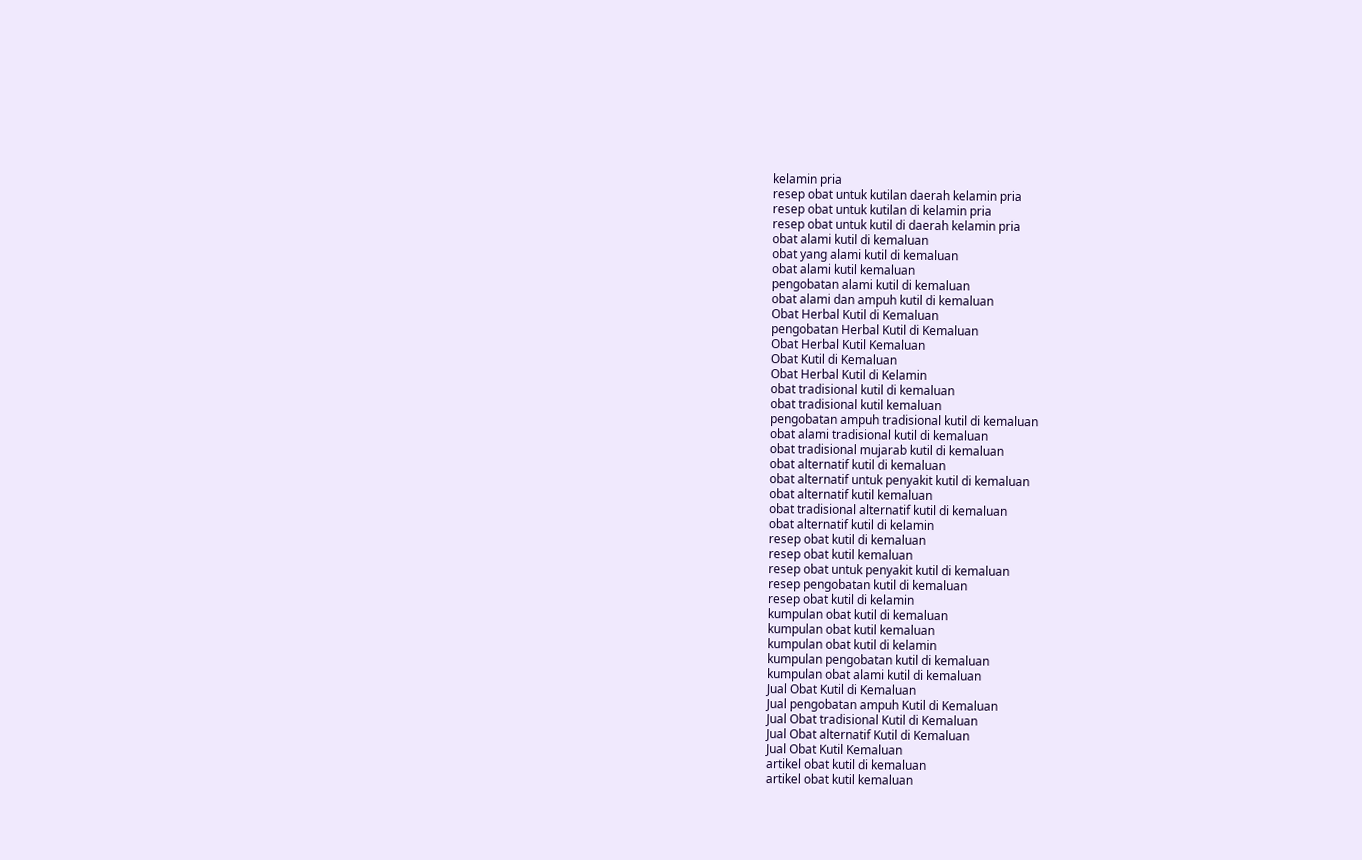kelamin pria
resep obat untuk kutilan daerah kelamin pria
resep obat untuk kutilan di kelamin pria
resep obat untuk kutil di daerah kelamin pria
obat alami kutil di kemaluan
obat yang alami kutil di kemaluan
obat alami kutil kemaluan
pengobatan alami kutil di kemaluan
obat alami dan ampuh kutil di kemaluan
Obat Herbal Kutil di Kemaluan
pengobatan Herbal Kutil di Kemaluan
Obat Herbal Kutil Kemaluan
Obat Kutil di Kemaluan
Obat Herbal Kutil di Kelamin
obat tradisional kutil di kemaluan
obat tradisional kutil kemaluan
pengobatan ampuh tradisional kutil di kemaluan
obat alami tradisional kutil di kemaluan
obat tradisional mujarab kutil di kemaluan
obat alternatif kutil di kemaluan
obat alternatif untuk penyakit kutil di kemaluan
obat alternatif kutil kemaluan
obat tradisional alternatif kutil di kemaluan
obat alternatif kutil di kelamin
resep obat kutil di kemaluan
resep obat kutil kemaluan
resep obat untuk penyakit kutil di kemaluan
resep pengobatan kutil di kemaluan
resep obat kutil di kelamin
kumpulan obat kutil di kemaluan
kumpulan obat kutil kemaluan
kumpulan obat kutil di kelamin
kumpulan pengobatan kutil di kemaluan
kumpulan obat alami kutil di kemaluan
Jual Obat Kutil di Kemaluan
Jual pengobatan ampuh Kutil di Kemaluan
Jual Obat tradisional Kutil di Kemaluan
Jual Obat alternatif Kutil di Kemaluan
Jual Obat Kutil Kemaluan
artikel obat kutil di kemaluan
artikel obat kutil kemaluan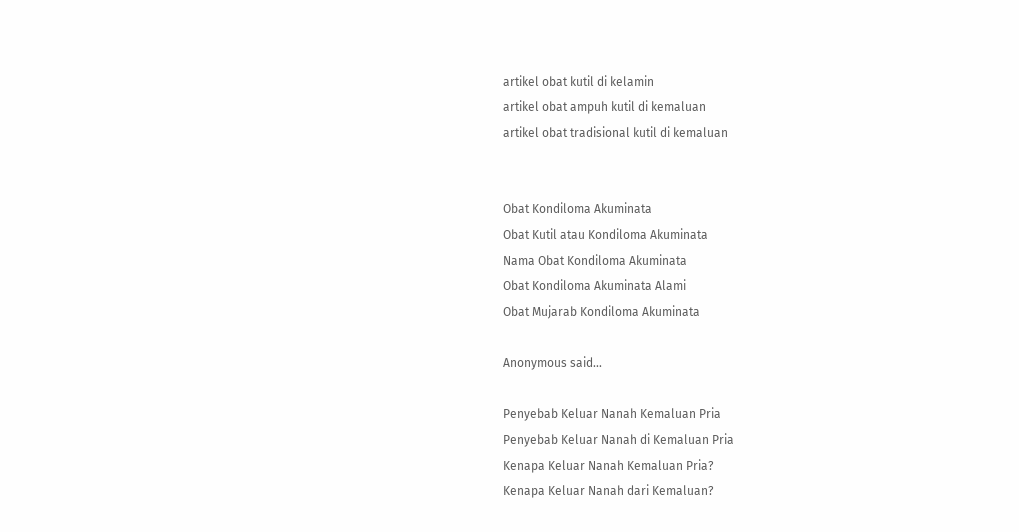artikel obat kutil di kelamin
artikel obat ampuh kutil di kemaluan
artikel obat tradisional kutil di kemaluan


Obat Kondiloma Akuminata
Obat Kutil atau Kondiloma Akuminata
Nama Obat Kondiloma Akuminata
Obat Kondiloma Akuminata Alami
Obat Mujarab Kondiloma Akuminata

Anonymous said...

Penyebab Keluar Nanah Kemaluan Pria
Penyebab Keluar Nanah di Kemaluan Pria
Kenapa Keluar Nanah Kemaluan Pria?
Kenapa Keluar Nanah dari Kemaluan?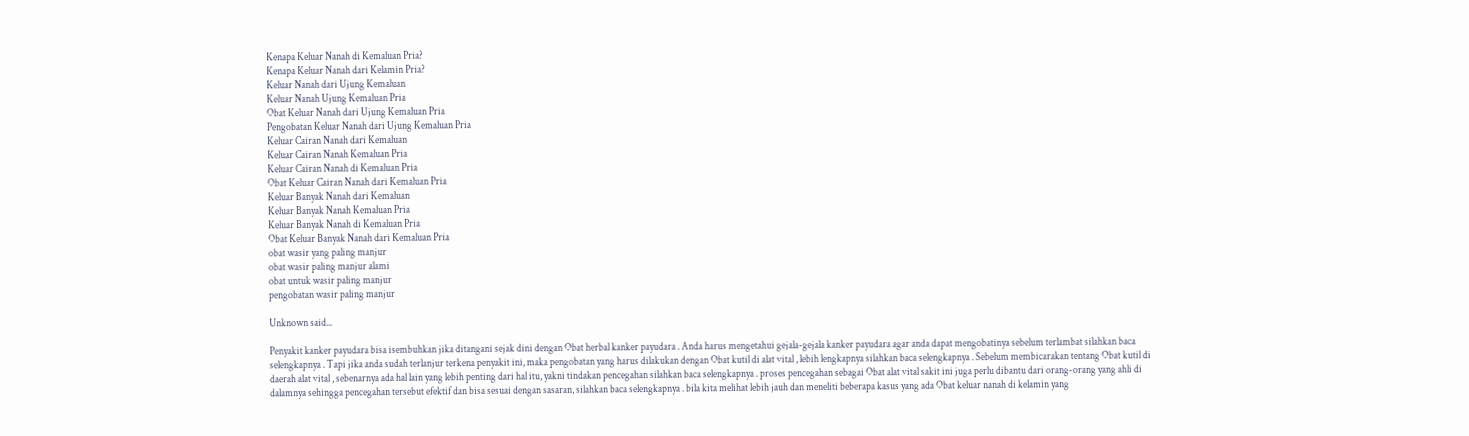Kenapa Keluar Nanah di Kemaluan Pria?
Kenapa Keluar Nanah dari Kelamin Pria?
Keluar Nanah dari Ujung Kemaluan
Keluar Nanah Ujung Kemaluan Pria
Obat Keluar Nanah dari Ujung Kemaluan Pria
Pengobatan Keluar Nanah dari Ujung Kemaluan Pria
Keluar Cairan Nanah dari Kemaluan
Keluar Cairan Nanah Kemaluan Pria
Keluar Cairan Nanah di Kemaluan Pria
Obat Keluar Cairan Nanah dari Kemaluan Pria
Keluar Banyak Nanah dari Kemaluan
Keluar Banyak Nanah Kemaluan Pria
Keluar Banyak Nanah di Kemaluan Pria
Obat Keluar Banyak Nanah dari Kemaluan Pria
obat wasir yang paling manjur
obat wasir paling manjur alami
obat untuk wasir paling manjur
pengobatan wasir paling manjur

Unknown said...

Penyakit kanker payudara bisa isembuhkan jika ditangani sejak dini dengan Obat herbal kanker payudara . Anda harus mengetahui gejala-gejala kanker payudara agar anda dapat mengobatinya sebelum terlambat silahkan baca selengkapnya . Tapi jika anda sudah terlanjur terkena penyakit ini, maka pengobatan yang harus dilakukan dengan Obat kutil di alat vital , lebih lengkapnya silahkan baca selengkapnya . Sebelum membicarakan tentang Obat kutil di daerah alat vital , sebenarnya ada hal lain yang lebih penting dari hal itu, yakni tindakan pencegahan silahkan baca selengkapnya . proses pencegahan sebagai Obat alat vital sakit ini juga perlu dibantu dari orang-orang yang ahli di dalamnya sehingga pencegahan tersebut efektif dan bisa sesuai dengan sasaran, silahkan baca selengkapnya . bila kita melihat lebih jauh dan meneliti beberapa kasus yang ada Obat keluar nanah di kelamin yang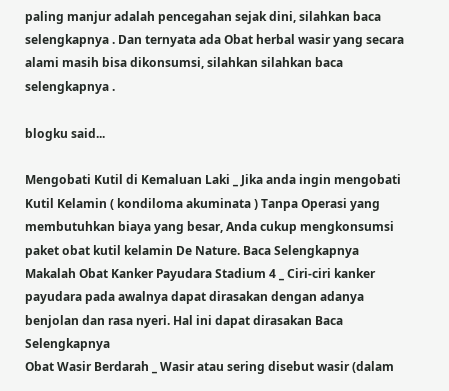paling manjur adalah pencegahan sejak dini, silahkan baca selengkapnya . Dan ternyata ada Obat herbal wasir yang secara alami masih bisa dikonsumsi, silahkan silahkan baca selengkapnya .

blogku said...

Mengobati Kutil di Kemaluan Laki _ Jika anda ingin mengobati Kutil Kelamin ( kondiloma akuminata ) Tanpa Operasi yang membutuhkan biaya yang besar, Anda cukup mengkonsumsi paket obat kutil kelamin De Nature. Baca Selengkapnya
Makalah Obat Kanker Payudara Stadium 4 _ Ciri-ciri kanker payudara pada awalnya dapat dirasakan dengan adanya benjolan dan rasa nyeri. Hal ini dapat dirasakan Baca Selengkapnya
Obat Wasir Berdarah _ Wasir atau sering disebut wasir (dalam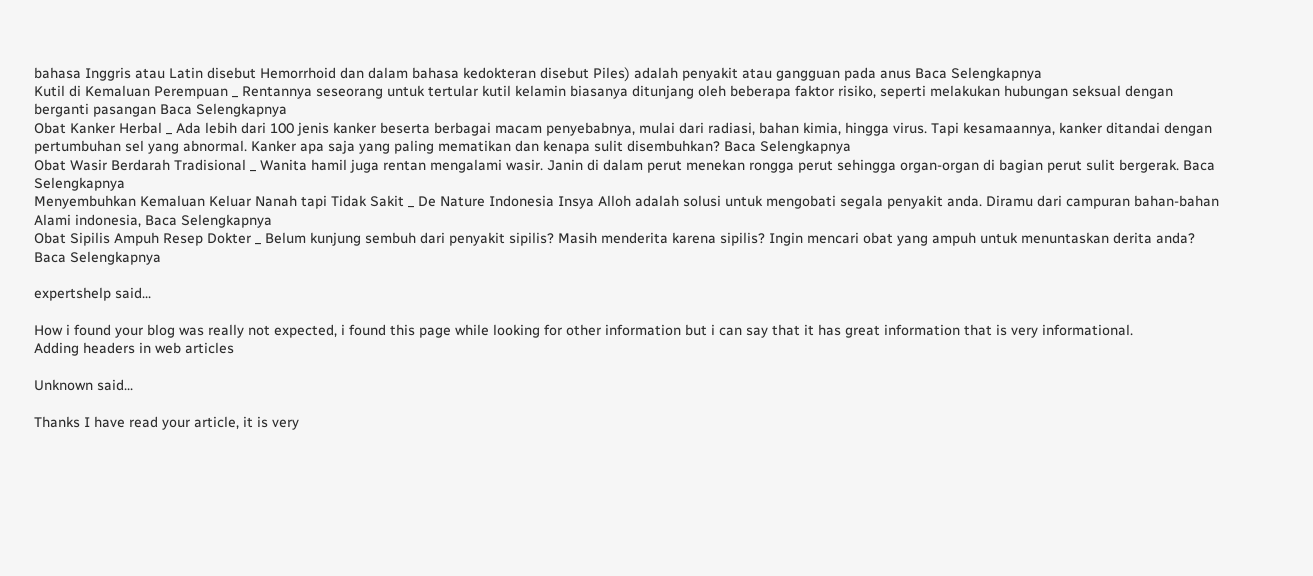bahasa Inggris atau Latin disebut Hemorrhoid dan dalam bahasa kedokteran disebut Piles) adalah penyakit atau gangguan pada anus Baca Selengkapnya
Kutil di Kemaluan Perempuan _ Rentannya seseorang untuk tertular kutil kelamin biasanya ditunjang oleh beberapa faktor risiko, seperti melakukan hubungan seksual dengan berganti pasangan Baca Selengkapnya
Obat Kanker Herbal _ Ada lebih dari 100 jenis kanker beserta berbagai macam penyebabnya, mulai dari radiasi, bahan kimia, hingga virus. Tapi kesamaannya, kanker ditandai dengan pertumbuhan sel yang abnormal. Kanker apa saja yang paling mematikan dan kenapa sulit disembuhkan? Baca Selengkapnya
Obat Wasir Berdarah Tradisional _ Wanita hamil juga rentan mengalami wasir. Janin di dalam perut menekan rongga perut sehingga organ-organ di bagian perut sulit bergerak. Baca Selengkapnya
Menyembuhkan Kemaluan Keluar Nanah tapi Tidak Sakit _ De Nature Indonesia Insya Alloh adalah solusi untuk mengobati segala penyakit anda. Diramu dari campuran bahan-bahan Alami indonesia, Baca Selengkapnya
Obat Sipilis Ampuh Resep Dokter _ Belum kunjung sembuh dari penyakit sipilis? Masih menderita karena sipilis? Ingin mencari obat yang ampuh untuk menuntaskan derita anda? Baca Selengkapnya

expertshelp said...

How i found your blog was really not expected, i found this page while looking for other information but i can say that it has great information that is very informational.
Adding headers in web articles

Unknown said...

Thanks I have read your article, it is very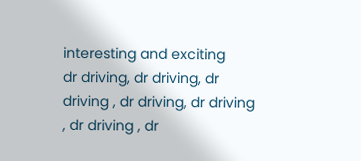interesting and exciting
dr driving, dr driving, dr driving , dr driving, dr driving , dr driving , dr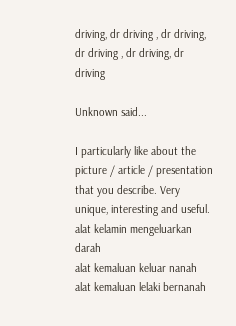driving, dr driving , dr driving, dr driving , dr driving, dr driving

Unknown said...

I particularly like about the picture / article / presentation that you describe. Very unique, interesting and useful.
alat kelamin mengeluarkan darah
alat kemaluan keluar nanah
alat kemaluan lelaki bernanah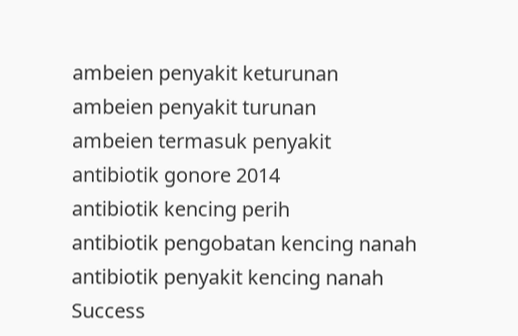ambeien penyakit keturunan
ambeien penyakit turunan
ambeien termasuk penyakit
antibiotik gonore 2014
antibiotik kencing perih
antibiotik pengobatan kencing nanah
antibiotik penyakit kencing nanah
Success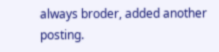always broder, added another posting.